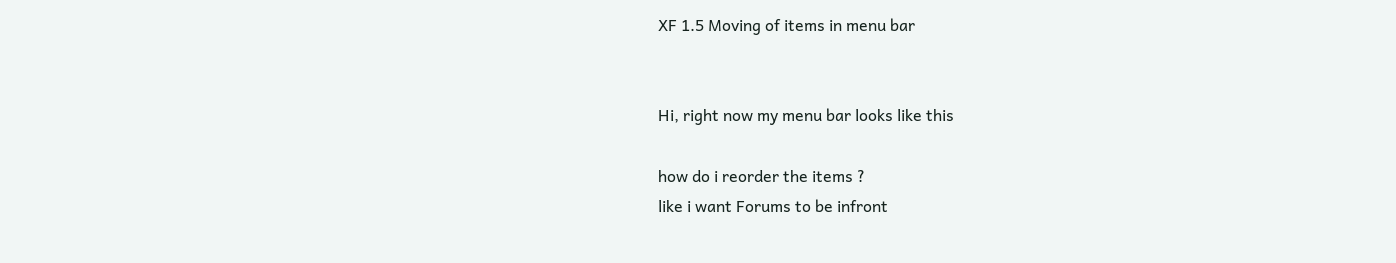XF 1.5 Moving of items in menu bar


Hi, right now my menu bar looks like this

how do i reorder the items ?
like i want Forums to be infront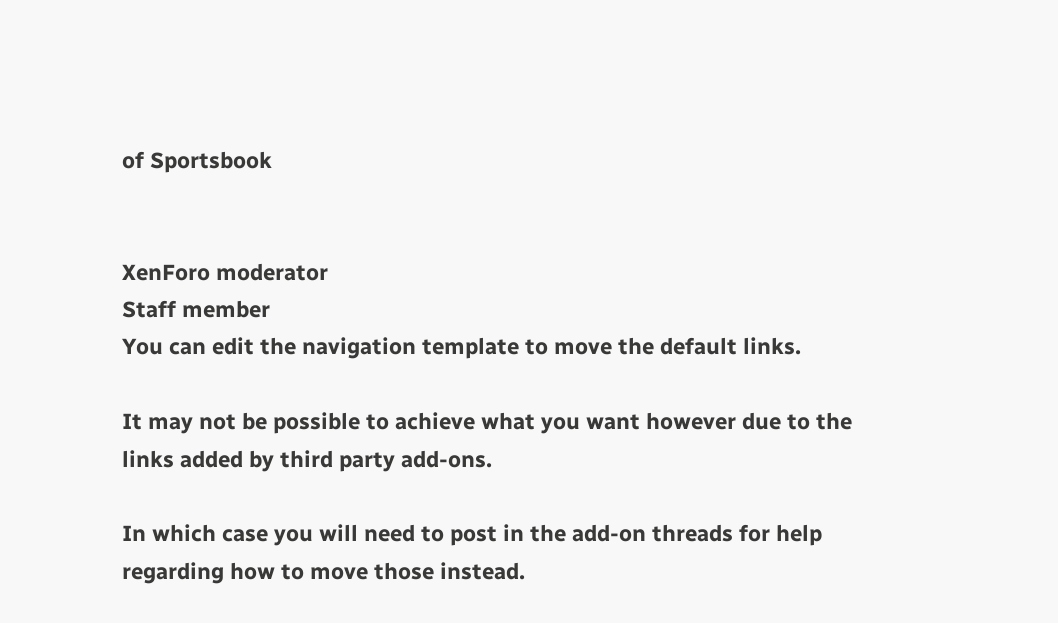of Sportsbook


XenForo moderator
Staff member
You can edit the navigation template to move the default links.

It may not be possible to achieve what you want however due to the links added by third party add-ons.

In which case you will need to post in the add-on threads for help regarding how to move those instead.